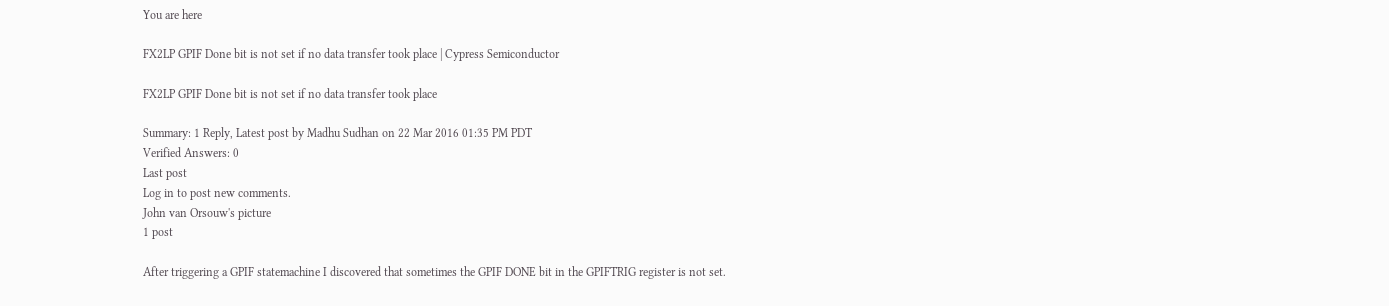You are here

FX2LP GPIF Done bit is not set if no data transfer took place | Cypress Semiconductor

FX2LP GPIF Done bit is not set if no data transfer took place

Summary: 1 Reply, Latest post by Madhu Sudhan on 22 Mar 2016 01:35 PM PDT
Verified Answers: 0
Last post
Log in to post new comments.
John van Orsouw's picture
1 post

After triggering a GPIF statemachine I discovered that sometimes the GPIF DONE bit in the GPIFTRIG register is not set.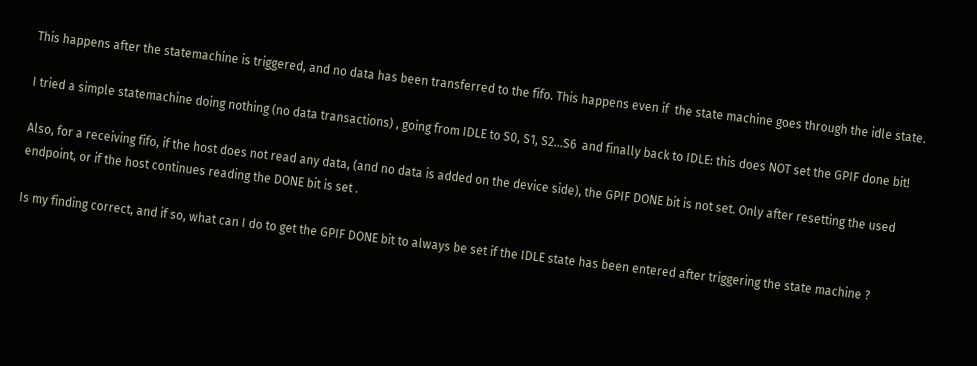This happens after the statemachine is triggered, and no data has been transferred to the fifo. This happens even if  the state machine goes through the idle state.

I tried a simple statemachine doing nothing (no data transactions) , going from IDLE to S0, S1, S2...S6  and finally back to IDLE: this does NOT set the GPIF done bit!

Also, for a receiving fifo, if the host does not read any data, (and no data is added on the device side), the GPIF DONE bit is not set. Only after resetting the used endpoint, or if the host continues reading the DONE bit is set .

Is my finding correct, and if so, what can I do to get the GPIF DONE bit to always be set if the IDLE state has been entered after triggering the state machine ?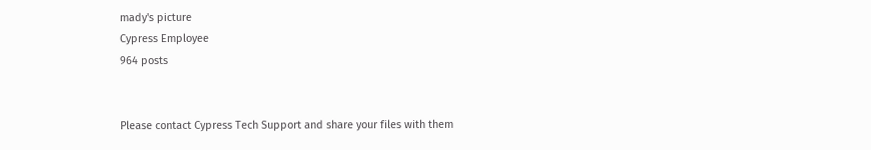mady's picture
Cypress Employee
964 posts


Please contact Cypress Tech Support and share your files with them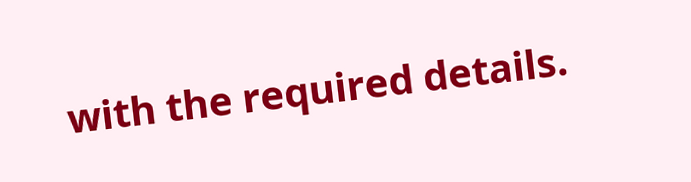with the required details.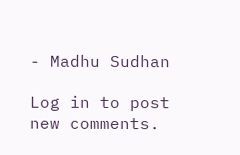- Madhu Sudhan

Log in to post new comments.